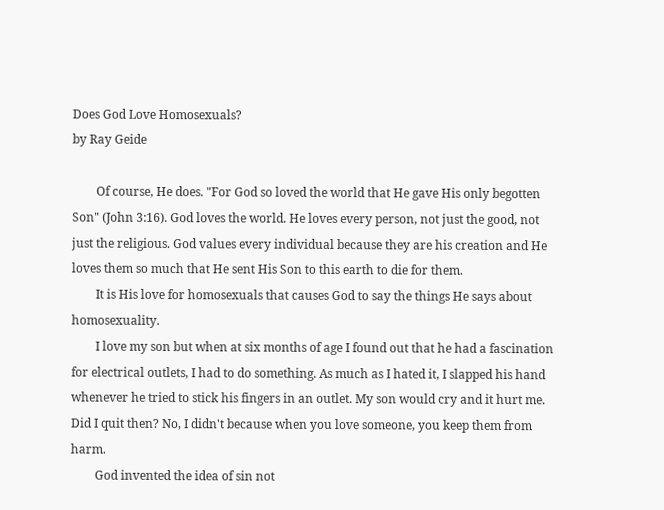Does God Love Homosexuals?
by Ray Geide

        Of course, He does. "For God so loved the world that He gave His only begotten Son" (John 3:16). God loves the world. He loves every person, not just the good, not just the religious. God values every individual because they are his creation and He loves them so much that He sent His Son to this earth to die for them.
        It is His love for homosexuals that causes God to say the things He says about homosexuality.
        I love my son but when at six months of age I found out that he had a fascination for electrical outlets, I had to do something. As much as I hated it, I slapped his hand whenever he tried to stick his fingers in an outlet. My son would cry and it hurt me. Did I quit then? No, I didn't because when you love someone, you keep them from harm.
        God invented the idea of sin not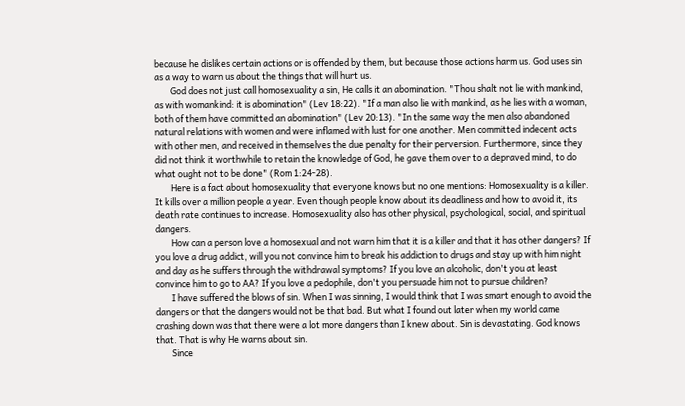because he dislikes certain actions or is offended by them, but because those actions harm us. God uses sin as a way to warn us about the things that will hurt us.
        God does not just call homosexuality a sin, He calls it an abomination. "Thou shalt not lie with mankind, as with womankind: it is abomination" (Lev 18:22). "If a man also lie with mankind, as he lies with a woman, both of them have committed an abomination" (Lev 20:13). "In the same way the men also abandoned natural relations with women and were inflamed with lust for one another. Men committed indecent acts with other men, and received in themselves the due penalty for their perversion. Furthermore, since they did not think it worthwhile to retain the knowledge of God, he gave them over to a depraved mind, to do what ought not to be done" (Rom 1:24-28).
        Here is a fact about homosexuality that everyone knows but no one mentions: Homosexuality is a killer. It kills over a million people a year. Even though people know about its deadliness and how to avoid it, its death rate continues to increase. Homosexuality also has other physical, psychological, social, and spiritual dangers.
        How can a person love a homosexual and not warn him that it is a killer and that it has other dangers? If you love a drug addict, will you not convince him to break his addiction to drugs and stay up with him night and day as he suffers through the withdrawal symptoms? If you love an alcoholic, don't you at least convince him to go to AA? If you love a pedophile, don't you persuade him not to pursue children?
        I have suffered the blows of sin. When I was sinning, I would think that I was smart enough to avoid the dangers or that the dangers would not be that bad. But what I found out later when my world came crashing down was that there were a lot more dangers than I knew about. Sin is devastating. God knows that. That is why He warns about sin.
        Since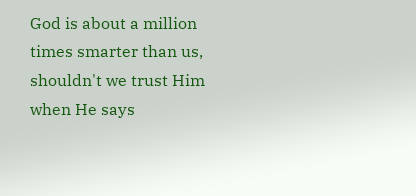God is about a million times smarter than us, shouldn't we trust Him when He says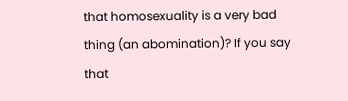that homosexuality is a very bad thing (an abomination)? If you say that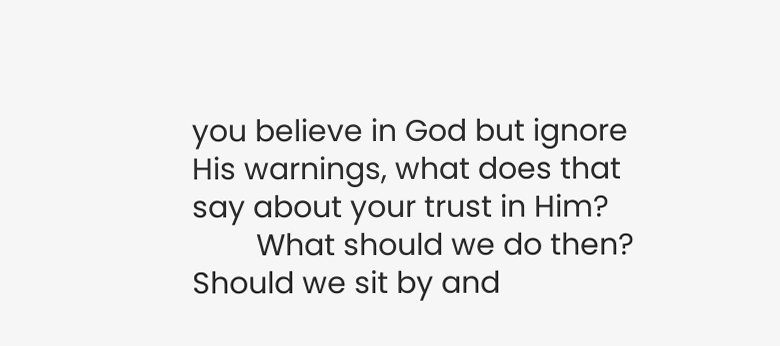you believe in God but ignore His warnings, what does that say about your trust in Him?
        What should we do then? Should we sit by and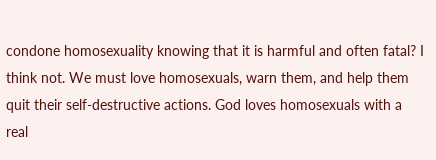condone homosexuality knowing that it is harmful and often fatal? I think not. We must love homosexuals, warn them, and help them quit their self-destructive actions. God loves homosexuals with a real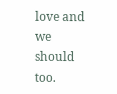love and we should too.